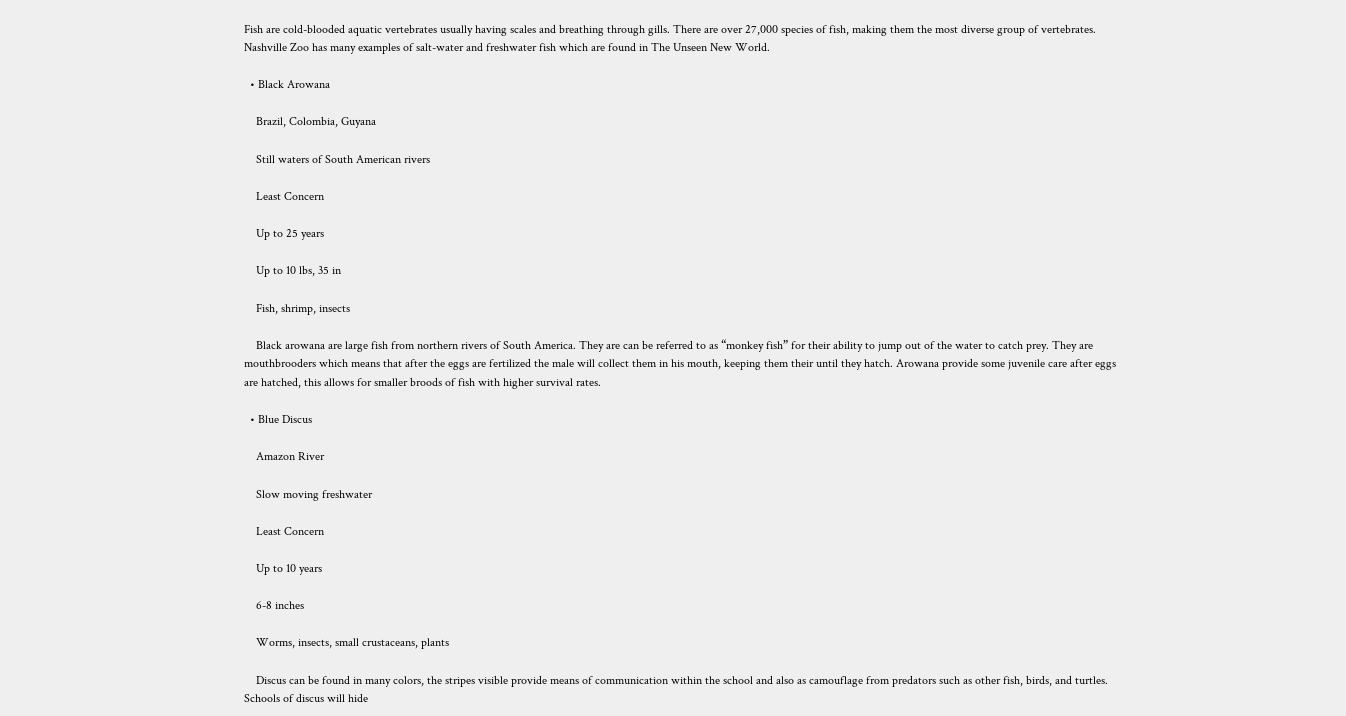Fish are cold-blooded aquatic vertebrates usually having scales and breathing through gills. There are over 27,000 species of fish, making them the most diverse group of vertebrates. Nashville Zoo has many examples of salt-water and freshwater fish which are found in The Unseen New World.

  • Black Arowana

    Brazil, Colombia, Guyana

    Still waters of South American rivers

    Least Concern

    Up to 25 years

    Up to 10 lbs, 35 in

    Fish, shrimp, insects

    Black arowana are large fish from northern rivers of South America. They are can be referred to as “monkey fish” for their ability to jump out of the water to catch prey. They are mouthbrooders which means that after the eggs are fertilized the male will collect them in his mouth, keeping them their until they hatch. Arowana provide some juvenile care after eggs are hatched, this allows for smaller broods of fish with higher survival rates.

  • Blue Discus

    Amazon River

    Slow moving freshwater

    Least Concern

    Up to 10 years

    6-8 inches

    Worms, insects, small crustaceans, plants

    Discus can be found in many colors, the stripes visible provide means of communication within the school and also as camouflage from predators such as other fish, birds, and turtles. Schools of discus will hide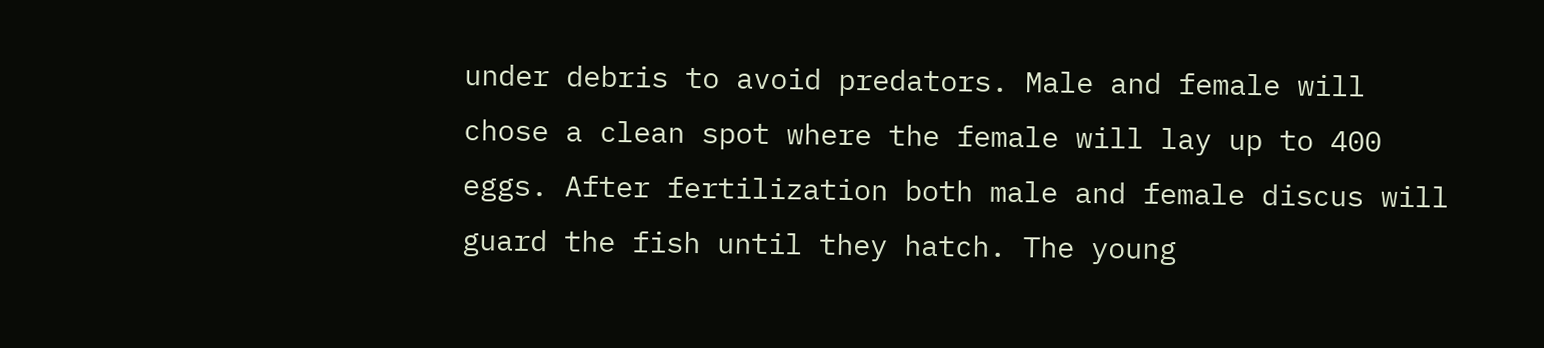under debris to avoid predators. Male and female will chose a clean spot where the female will lay up to 400 eggs. After fertilization both male and female discus will guard the fish until they hatch. The young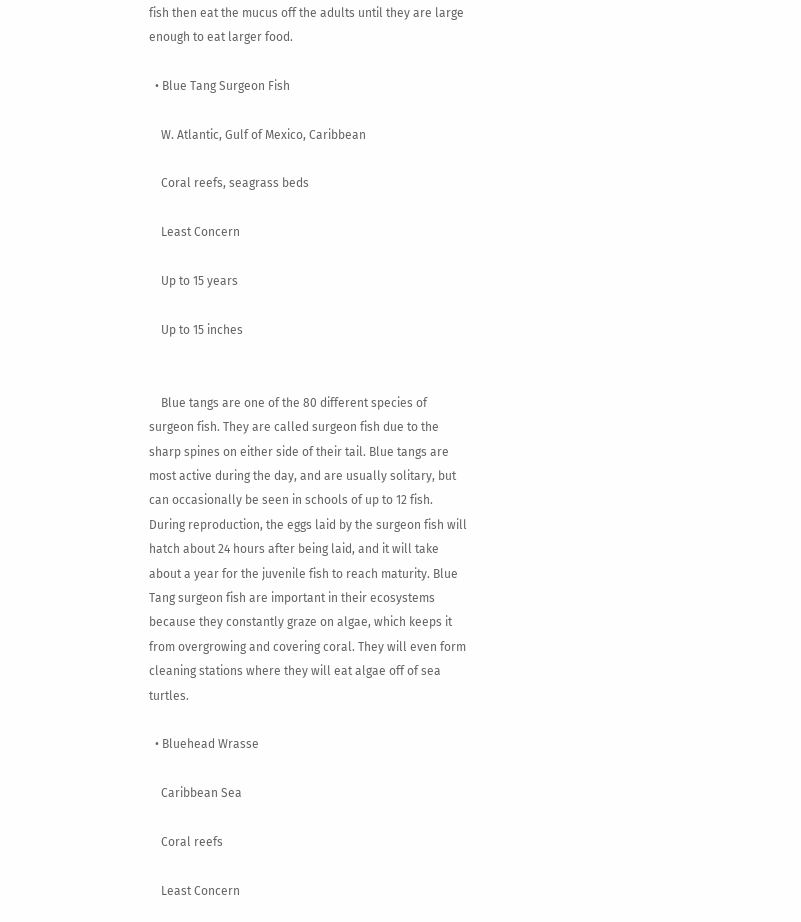fish then eat the mucus off the adults until they are large enough to eat larger food.

  • Blue Tang Surgeon Fish

    W. Atlantic, Gulf of Mexico, Caribbean

    Coral reefs, seagrass beds

    Least Concern

    Up to 15 years

    Up to 15 inches


    Blue tangs are one of the 80 different species of surgeon fish. They are called surgeon fish due to the sharp spines on either side of their tail. Blue tangs are most active during the day, and are usually solitary, but can occasionally be seen in schools of up to 12 fish. During reproduction, the eggs laid by the surgeon fish will hatch about 24 hours after being laid, and it will take about a year for the juvenile fish to reach maturity. Blue Tang surgeon fish are important in their ecosystems because they constantly graze on algae, which keeps it from overgrowing and covering coral. They will even form cleaning stations where they will eat algae off of sea turtles.

  • Bluehead Wrasse

    Caribbean Sea

    Coral reefs

    Least Concern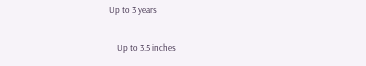Up to 3 years

    Up to 3.5 inches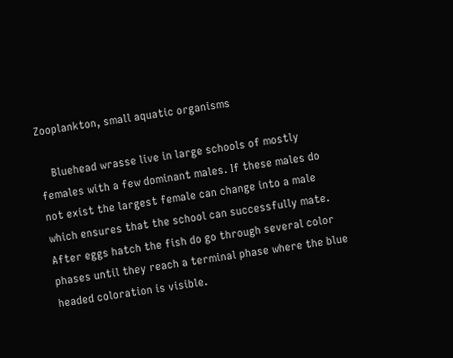Zooplankton, small aquatic organisms

    Bluehead wrasse live in large schools of mostly females with a few dominant males. If these males do not exist the largest female can change into a male which ensures that the school can successfully mate. After eggs hatch the fish do go through several color phases until they reach a terminal phase where the blue headed coloration is visible.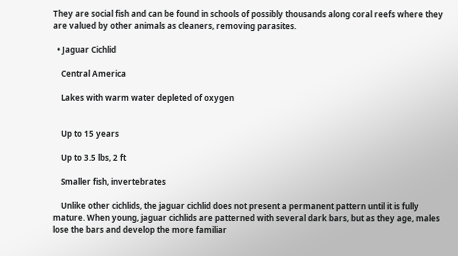They are social fish and can be found in schools of possibly thousands along coral reefs where they are valued by other animals as cleaners, removing parasites.

  • Jaguar Cichlid

    Central America

    Lakes with warm water depleted of oxygen


    Up to 15 years

    Up to 3.5 lbs, 2 ft

    Smaller fish, invertebrates

    Unlike other cichlids, the jaguar cichlid does not present a permanent pattern until it is fully mature. When young, jaguar cichlids are patterned with several dark bars, but as they age, males lose the bars and develop the more familiar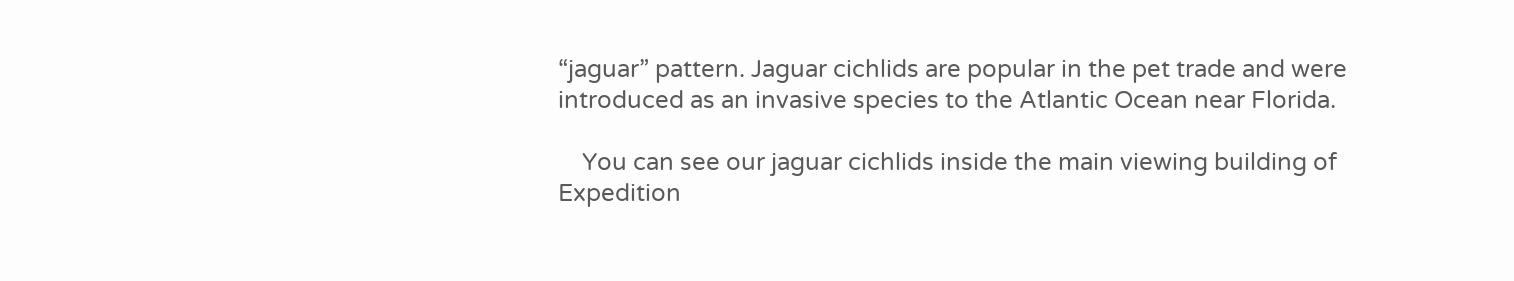“jaguar” pattern. Jaguar cichlids are popular in the pet trade and were introduced as an invasive species to the Atlantic Ocean near Florida.

    You can see our jaguar cichlids inside the main viewing building of Expedition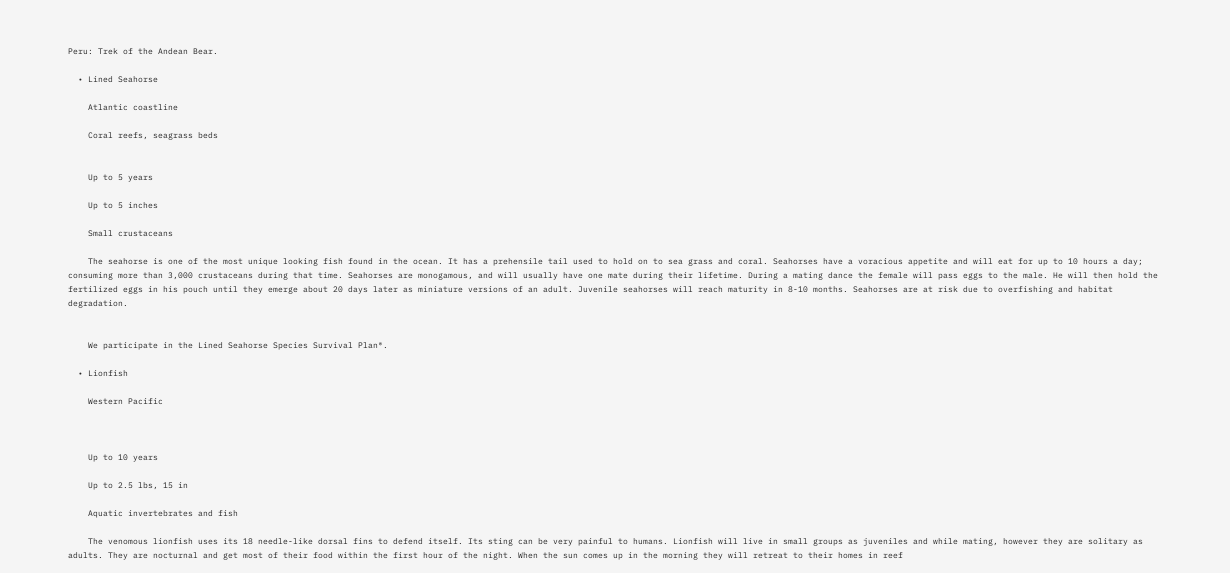Peru: Trek of the Andean Bear.

  • Lined Seahorse

    Atlantic coastline

    Coral reefs, seagrass beds


    Up to 5 years

    Up to 5 inches

    Small crustaceans

    The seahorse is one of the most unique looking fish found in the ocean. It has a prehensile tail used to hold on to sea grass and coral. Seahorses have a voracious appetite and will eat for up to 10 hours a day; consuming more than 3,000 crustaceans during that time. Seahorses are monogamous, and will usually have one mate during their lifetime. During a mating dance the female will pass eggs to the male. He will then hold the fertilized eggs in his pouch until they emerge about 20 days later as miniature versions of an adult. Juvenile seahorses will reach maturity in 8-10 months. Seahorses are at risk due to overfishing and habitat degradation.


    We participate in the Lined Seahorse Species Survival Plan®.

  • Lionfish

    Western Pacific



    Up to 10 years

    Up to 2.5 lbs, 15 in

    Aquatic invertebrates and fish

    The venomous lionfish uses its 18 needle-like dorsal fins to defend itself. Its sting can be very painful to humans. Lionfish will live in small groups as juveniles and while mating, however they are solitary as adults. They are nocturnal and get most of their food within the first hour of the night. When the sun comes up in the morning they will retreat to their homes in reef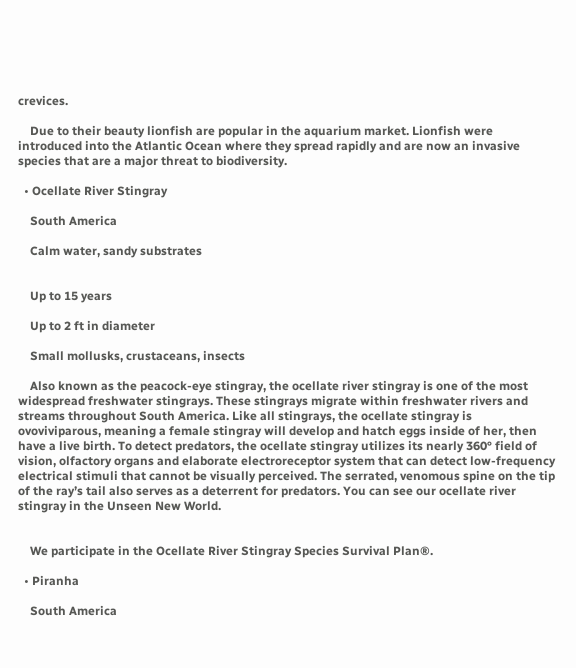crevices.

    Due to their beauty lionfish are popular in the aquarium market. Lionfish were introduced into the Atlantic Ocean where they spread rapidly and are now an invasive species that are a major threat to biodiversity.

  • Ocellate River Stingray

    South America

    Calm water, sandy substrates


    Up to 15 years

    Up to 2 ft in diameter

    Small mollusks, crustaceans, insects

    Also known as the peacock-eye stingray, the ocellate river stingray is one of the most widespread freshwater stingrays. These stingrays migrate within freshwater rivers and streams throughout South America. Like all stingrays, the ocellate stingray is ovoviviparous, meaning a female stingray will develop and hatch eggs inside of her, then have a live birth. To detect predators, the ocellate stingray utilizes its nearly 360° field of vision, olfactory organs and elaborate electroreceptor system that can detect low-frequency electrical stimuli that cannot be visually perceived. The serrated, venomous spine on the tip of the ray’s tail also serves as a deterrent for predators. You can see our ocellate river stingray in the Unseen New World.


    We participate in the Ocellate River Stingray Species Survival Plan®.

  • Piranha

    South America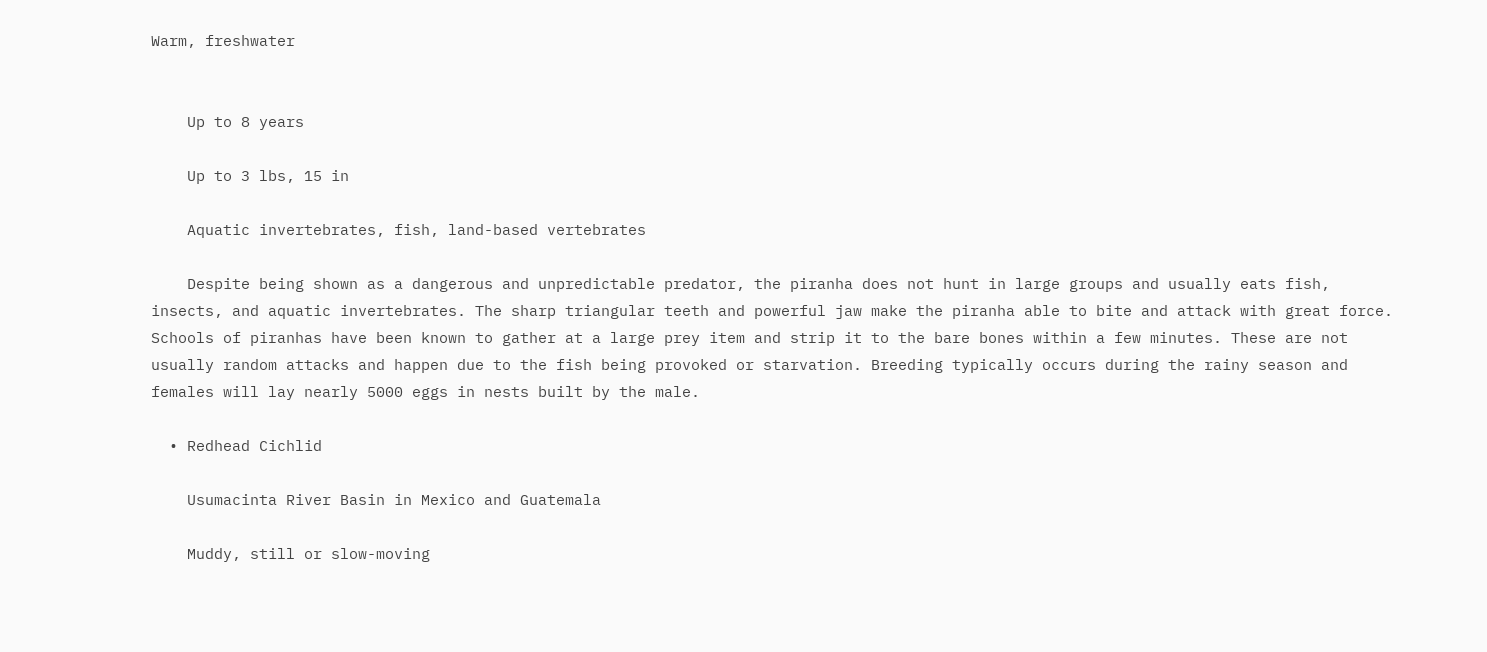Warm, freshwater


    Up to 8 years

    Up to 3 lbs, 15 in

    Aquatic invertebrates, fish, land-based vertebrates

    Despite being shown as a dangerous and unpredictable predator, the piranha does not hunt in large groups and usually eats fish, insects, and aquatic invertebrates. The sharp triangular teeth and powerful jaw make the piranha able to bite and attack with great force. Schools of piranhas have been known to gather at a large prey item and strip it to the bare bones within a few minutes. These are not usually random attacks and happen due to the fish being provoked or starvation. Breeding typically occurs during the rainy season and females will lay nearly 5000 eggs in nests built by the male.

  • Redhead Cichlid

    Usumacinta River Basin in Mexico and Guatemala

    Muddy, still or slow-moving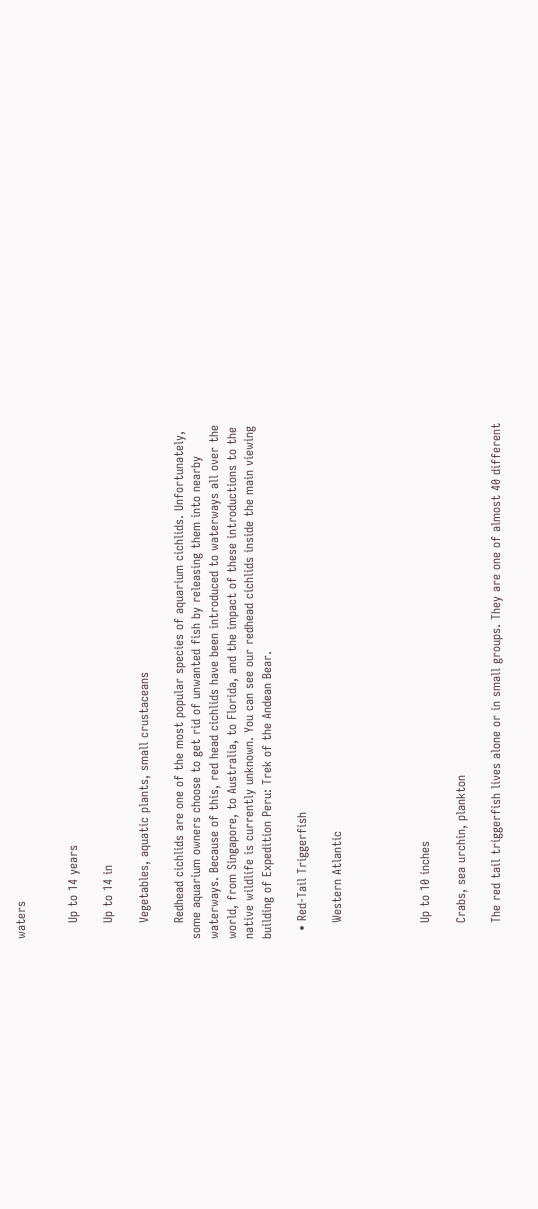waters


    Up to 14 years

    Up to 14 in

    Vegetables, aquatic plants, small crustaceans

    Redhead cichlids are one of the most popular species of aquarium cichlids. Unfortunately, some aquarium owners choose to get rid of unwanted fish by releasing them into nearby waterways. Because of this, red head cichlids have been introduced to waterways all over the world, from Singapore, to Australia, to Florida, and the impact of these introductions to the native wildlife is currently unknown. You can see our redhead cichlids inside the main viewing building of Expedition Peru: Trek of the Andean Bear.

  • Red-Tail Triggerfish

    Western Atlantic




    Up to 10 inches

    Crabs, sea urchin, plankton

    The red tail triggerfish lives alone or in small groups. They are one of almost 40 different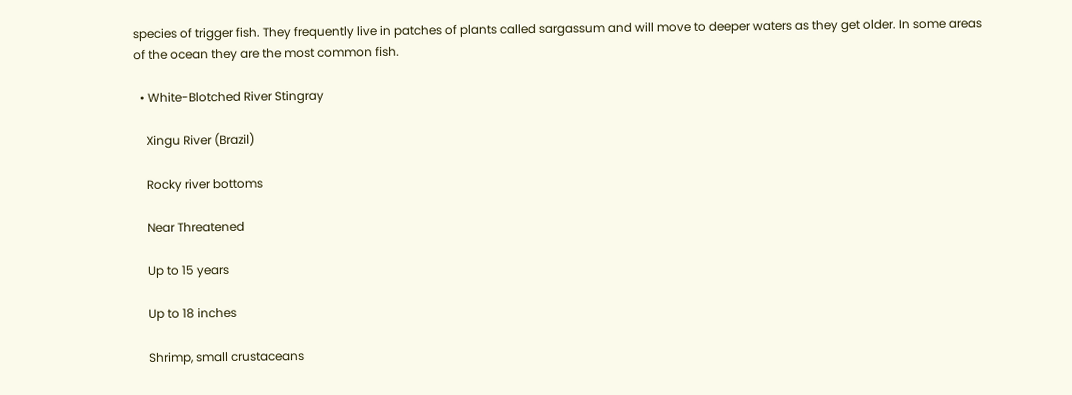species of trigger fish. They frequently live in patches of plants called sargassum and will move to deeper waters as they get older. In some areas of the ocean they are the most common fish.

  • White-Blotched River Stingray

    Xingu River (Brazil)

    Rocky river bottoms

    Near Threatened

    Up to 15 years

    Up to 18 inches

    Shrimp, small crustaceans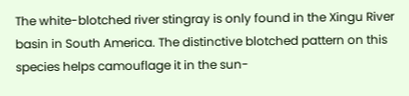The white-blotched river stingray is only found in the Xingu River basin in South America. The distinctive blotched pattern on this species helps camouflage it in the sun-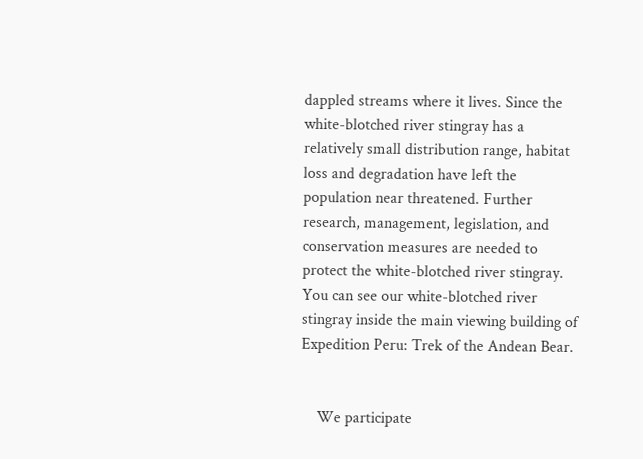dappled streams where it lives. Since the white-blotched river stingray has a relatively small distribution range, habitat loss and degradation have left the population near threatened. Further research, management, legislation, and conservation measures are needed to protect the white-blotched river stingray. You can see our white-blotched river stingray inside the main viewing building of Expedition Peru: Trek of the Andean Bear.


    We participate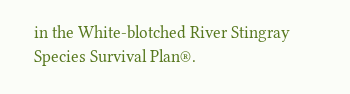in the White-blotched River Stingray Species Survival Plan®.